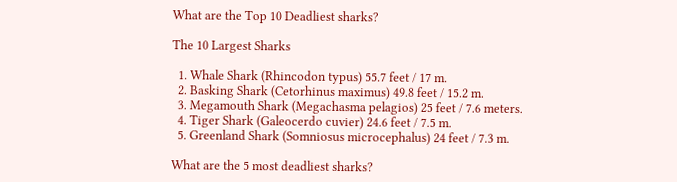What are the Top 10 Deadliest sharks?

The 10 Largest Sharks

  1. Whale Shark (Rhincodon typus) 55.7 feet / 17 m.
  2. Basking Shark (Cetorhinus maximus) 49.8 feet / 15.2 m.
  3. Megamouth Shark (Megachasma pelagios) 25 feet / 7.6 meters.
  4. Tiger Shark (Galeocerdo cuvier) 24.6 feet / 7.5 m.
  5. Greenland Shark (Somniosus microcephalus) 24 feet / 7.3 m.

What are the 5 most deadliest sharks?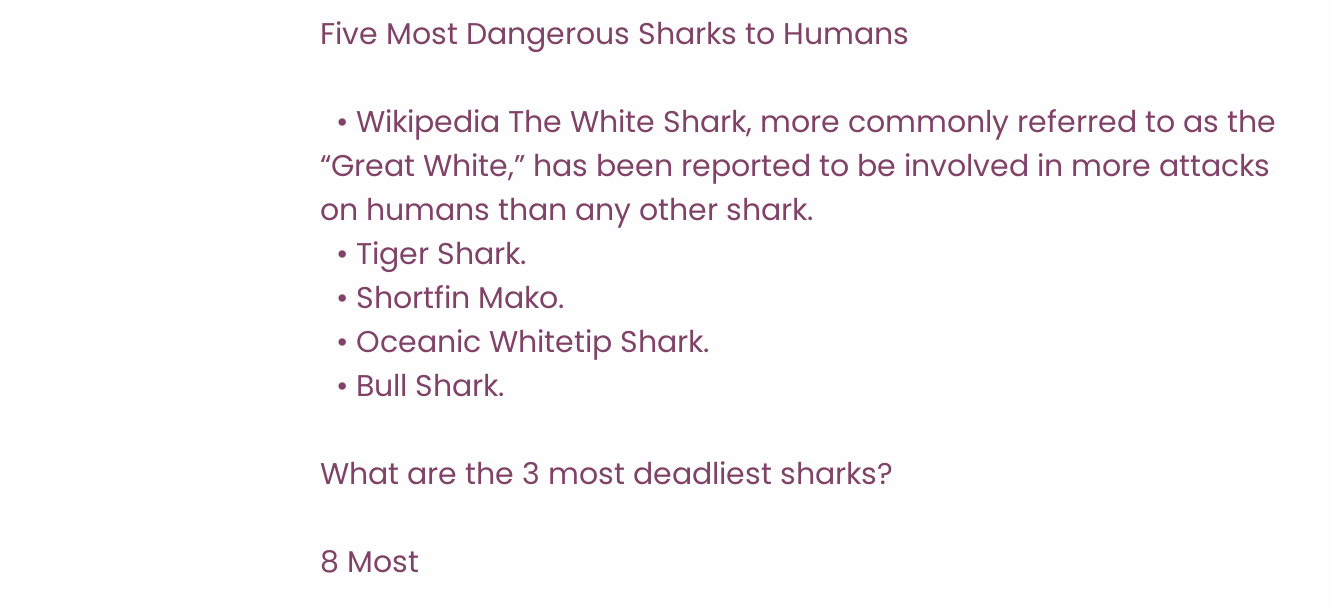Five Most Dangerous Sharks to Humans

  • Wikipedia The White Shark, more commonly referred to as the “Great White,” has been reported to be involved in more attacks on humans than any other shark.
  • Tiger Shark.
  • Shortfin Mako.
  • Oceanic Whitetip Shark.
  • Bull Shark.

What are the 3 most deadliest sharks?

8 Most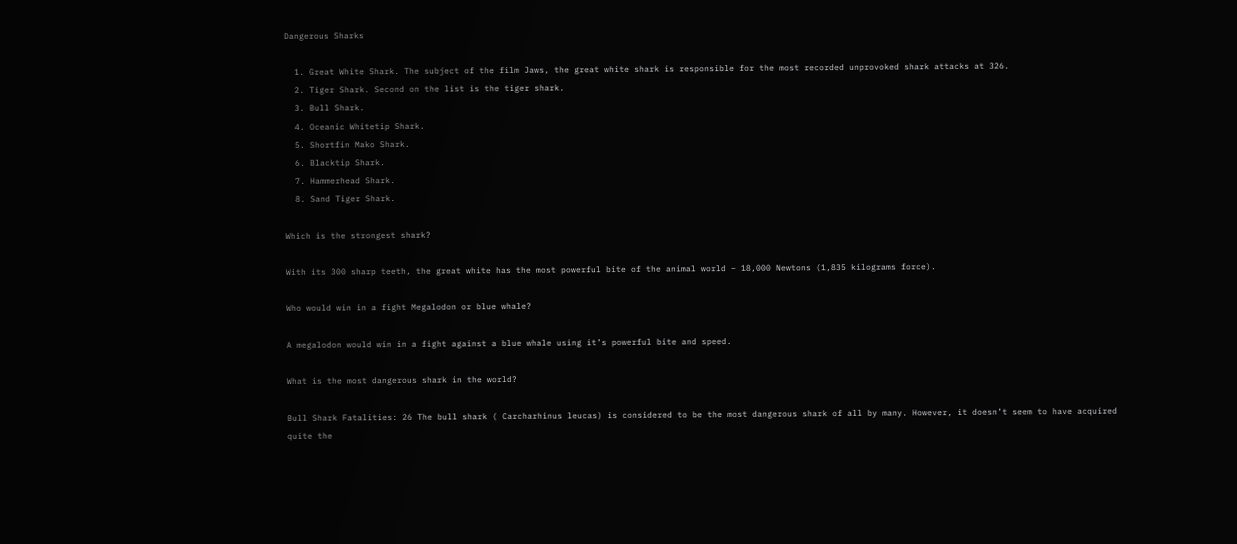Dangerous Sharks

  1. Great White Shark. The subject of the film Jaws, the great white shark is responsible for the most recorded unprovoked shark attacks at 326.
  2. Tiger Shark. Second on the list is the tiger shark.
  3. Bull Shark.
  4. Oceanic Whitetip Shark.
  5. Shortfin Mako Shark.
  6. Blacktip Shark.
  7. Hammerhead Shark.
  8. Sand Tiger Shark.

Which is the strongest shark?

With its 300 sharp teeth, the great white has the most powerful bite of the animal world – 18,000 Newtons (1,835 kilograms force).

Who would win in a fight Megalodon or blue whale?

A megalodon would win in a fight against a blue whale using it’s powerful bite and speed.

What is the most dangerous shark in the world?

Bull Shark Fatalities: 26 The bull shark ( Carcharhinus leucas) is considered to be the most dangerous shark of all by many. However, it doesn’t seem to have acquired quite the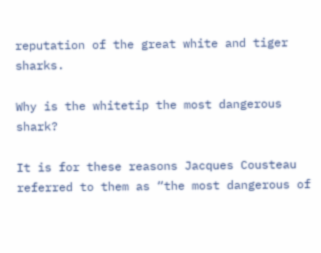reputation of the great white and tiger sharks.

Why is the whitetip the most dangerous shark?

It is for these reasons Jacques Cousteau referred to them as “the most dangerous of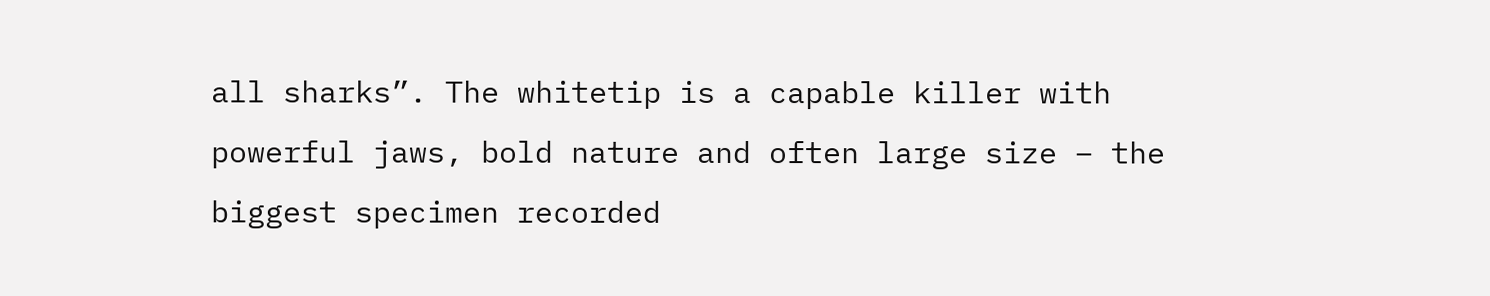all sharks”. The whitetip is a capable killer with powerful jaws, bold nature and often large size – the biggest specimen recorded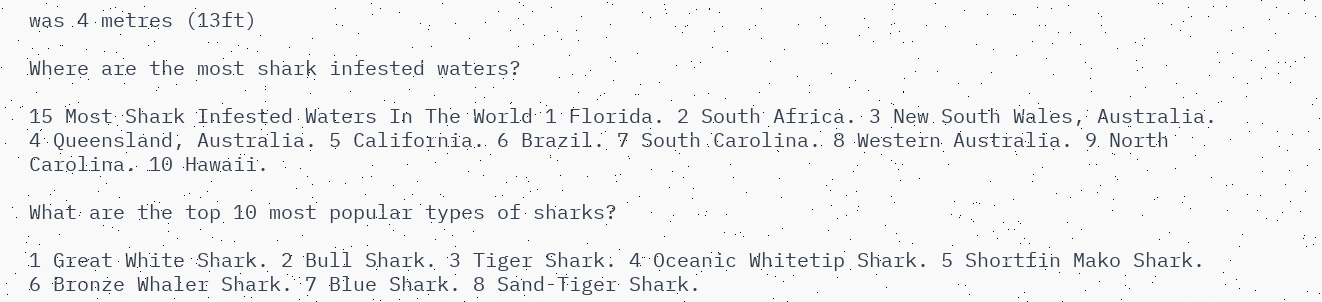was 4 metres (13ft)

Where are the most shark infested waters?

15 Most Shark Infested Waters In The World 1 Florida. 2 South Africa. 3 New South Wales, Australia. 4 Queensland, Australia. 5 California. 6 Brazil. 7 South Carolina. 8 Western Australia. 9 North Carolina. 10 Hawaii.

What are the top 10 most popular types of sharks?

1 Great White Shark. 2 Bull Shark. 3 Tiger Shark. 4 Oceanic Whitetip Shark. 5 Shortfin Mako Shark. 6 Bronze Whaler Shark. 7 Blue Shark. 8 Sand-Tiger Shark.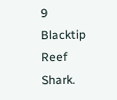9 Blacktip Reef Shark.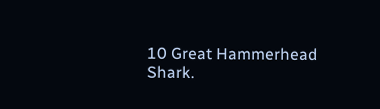10 Great Hammerhead Shark.